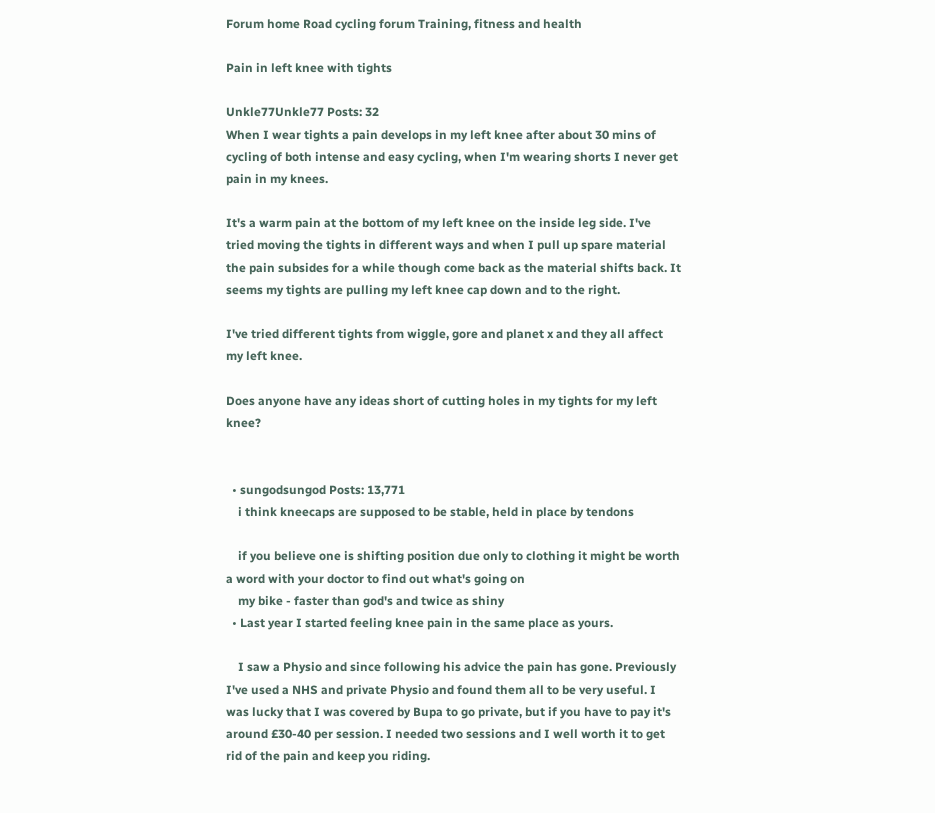Forum home Road cycling forum Training, fitness and health

Pain in left knee with tights

Unkle77Unkle77 Posts: 32
When I wear tights a pain develops in my left knee after about 30 mins of cycling of both intense and easy cycling, when I'm wearing shorts I never get pain in my knees.

It's a warm pain at the bottom of my left knee on the inside leg side. I've tried moving the tights in different ways and when I pull up spare material the pain subsides for a while though come back as the material shifts back. It seems my tights are pulling my left knee cap down and to the right.

I've tried different tights from wiggle, gore and planet x and they all affect my left knee.

Does anyone have any ideas short of cutting holes in my tights for my left knee?


  • sungodsungod Posts: 13,771
    i think kneecaps are supposed to be stable, held in place by tendons

    if you believe one is shifting position due only to clothing it might be worth a word with your doctor to find out what's going on
    my bike - faster than god's and twice as shiny
  • Last year I started feeling knee pain in the same place as yours.

    I saw a Physio and since following his advice the pain has gone. Previously I've used a NHS and private Physio and found them all to be very useful. I was lucky that I was covered by Bupa to go private, but if you have to pay it's around £30-40 per session. I needed two sessions and I well worth it to get rid of the pain and keep you riding.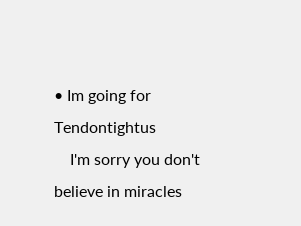• Im going for Tendontightus
    I'm sorry you don't believe in miracles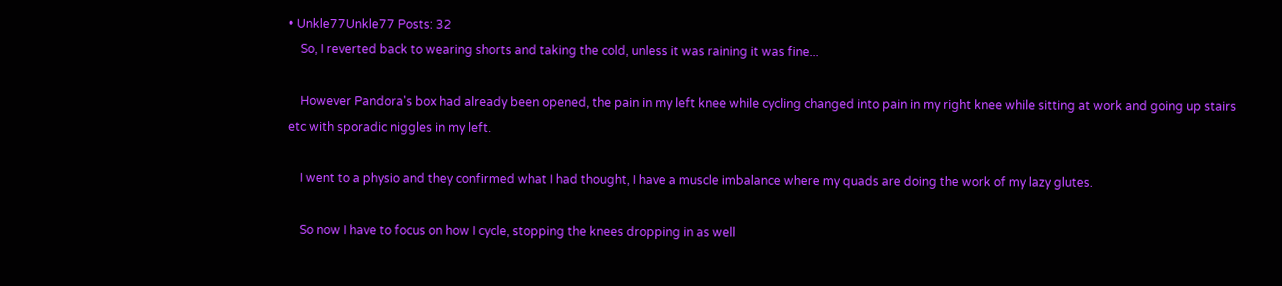• Unkle77Unkle77 Posts: 32
    So, I reverted back to wearing shorts and taking the cold, unless it was raining it was fine...

    However Pandora's box had already been opened, the pain in my left knee while cycling changed into pain in my right knee while sitting at work and going up stairs etc with sporadic niggles in my left.

    I went to a physio and they confirmed what I had thought, I have a muscle imbalance where my quads are doing the work of my lazy glutes.

    So now I have to focus on how I cycle, stopping the knees dropping in as well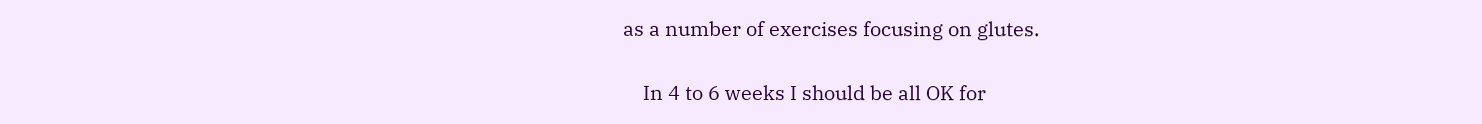as a number of exercises focusing on glutes.

    In 4 to 6 weeks I should be all OK for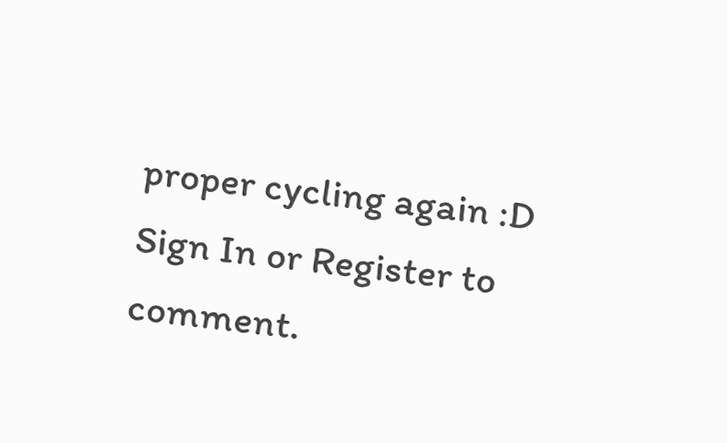proper cycling again :D
Sign In or Register to comment.